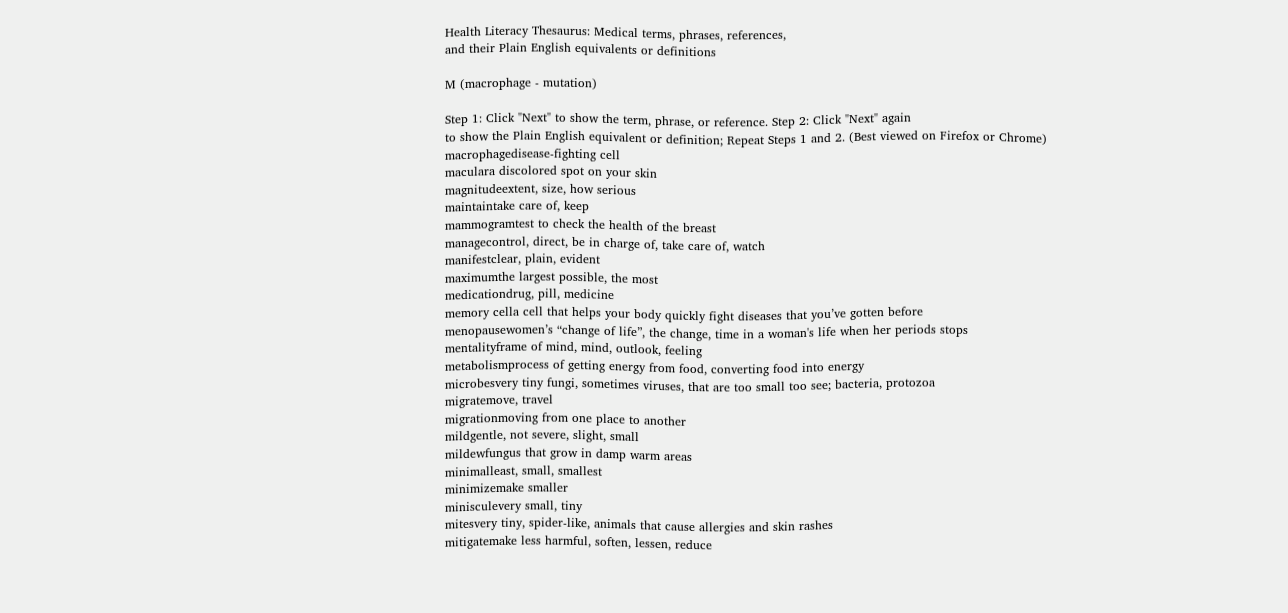Health Literacy Thesaurus: Medical terms, phrases, references,
and their Plain English equivalents or definitions

M (macrophage - mutation)

Step 1: Click "Next" to show the term, phrase, or reference. Step 2: Click "Next" again
to show the Plain English equivalent or definition; Repeat Steps 1 and 2. (Best viewed on Firefox or Chrome)
macrophagedisease-fighting cell
maculara discolored spot on your skin
magnitudeextent, size, how serious
maintaintake care of, keep
mammogramtest to check the health of the breast
managecontrol, direct, be in charge of, take care of, watch
manifestclear, plain, evident
maximumthe largest possible, the most
medicationdrug, pill, medicine
memory cella cell that helps your body quickly fight diseases that you’ve gotten before
menopausewomen’s “change of life”, the change, time in a woman's life when her periods stops
mentalityframe of mind, mind, outlook, feeling
metabolismprocess of getting energy from food, converting food into energy
microbesvery tiny fungi, sometimes viruses, that are too small too see; bacteria, protozoa
migratemove, travel
migrationmoving from one place to another
mildgentle, not severe, slight, small
mildewfungus that grow in damp warm areas
minimalleast, small, smallest
minimizemake smaller
minisculevery small, tiny
mitesvery tiny, spider-like, animals that cause allergies and skin rashes
mitigatemake less harmful, soften, lessen, reduce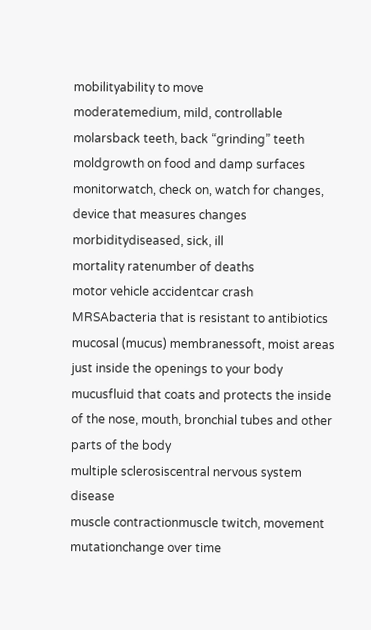mobilityability to move
moderatemedium, mild, controllable
molarsback teeth, back “grinding” teeth
moldgrowth on food and damp surfaces
monitorwatch, check on, watch for changes, device that measures changes
morbiditydiseased, sick, ill
mortality ratenumber of deaths
motor vehicle accidentcar crash
MRSAbacteria that is resistant to antibiotics
mucosal (mucus) membranessoft, moist areas just inside the openings to your body
mucusfluid that coats and protects the inside of the nose, mouth, bronchial tubes and other parts of the body
multiple sclerosiscentral nervous system disease
muscle contractionmuscle twitch, movement
mutationchange over time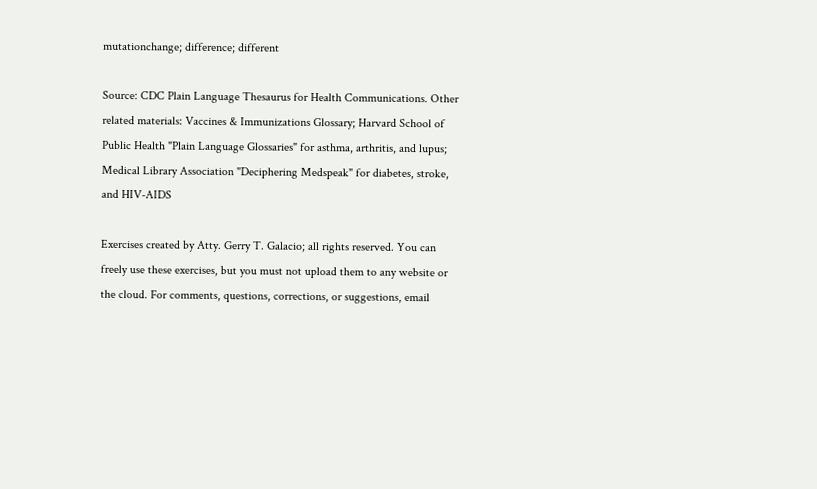mutationchange; difference; different

Source: CDC Plain Language Thesaurus for Health Communications. Other related materials: Vaccines & Immunizations Glossary; Harvard School of Public Health "Plain Language Glossaries" for asthma, arthritis, and lupus; Medical Library Association "Deciphering Medspeak" for diabetes, stroke, and HIV-AIDS

Exercises created by Atty. Gerry T. Galacio; all rights reserved. You can freely use these exercises, but you must not upload them to any website or the cloud. For comments, questions, corrections, or suggestions, email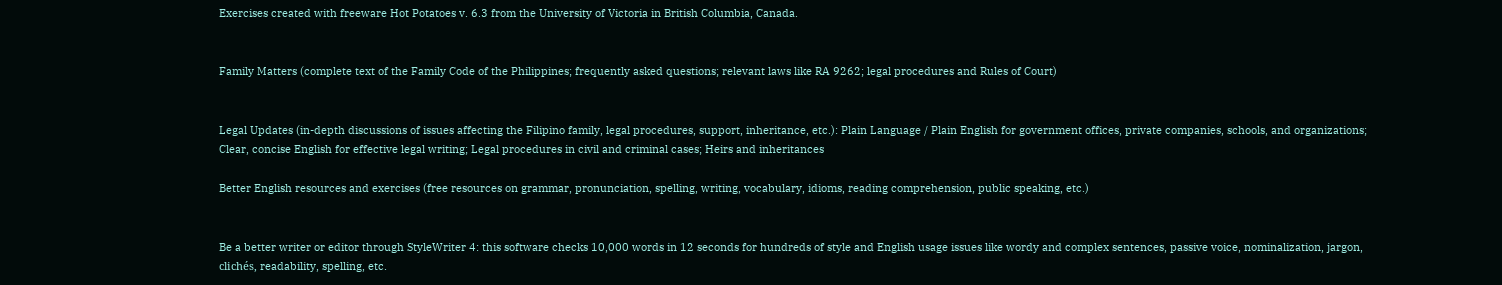Exercises created with freeware Hot Potatoes v. 6.3 from the University of Victoria in British Columbia, Canada.


Family Matters (complete text of the Family Code of the Philippines; frequently asked questions; relevant laws like RA 9262; legal procedures and Rules of Court)


Legal Updates (in-depth discussions of issues affecting the Filipino family, legal procedures, support, inheritance, etc.): Plain Language / Plain English for government offices, private companies, schools, and organizations; Clear, concise English for effective legal writing; Legal procedures in civil and criminal cases; Heirs and inheritances

Better English resources and exercises (free resources on grammar, pronunciation, spelling, writing, vocabulary, idioms, reading comprehension, public speaking, etc.)


Be a better writer or editor through StyleWriter 4: this software checks 10,000 words in 12 seconds for hundreds of style and English usage issues like wordy and complex sentences, passive voice, nominalization, jargon, clichés, readability, spelling, etc.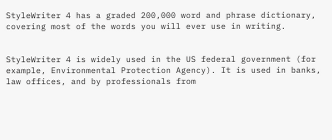StyleWriter 4 has a graded 200,000 word and phrase dictionary, covering most of the words you will ever use in writing.


StyleWriter 4 is widely used in the US federal government (for example, Environmental Protection Agency). It is used in banks, law offices, and by professionals from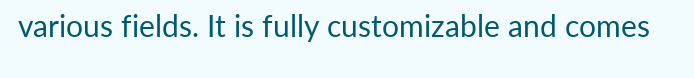various fields. It is fully customizable and comes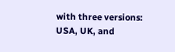with three versions: USA, UK, and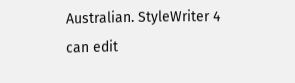Australian. StyleWriter 4 can edit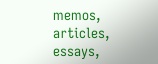memos, articles, essays,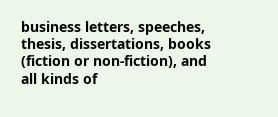business letters, speeches, thesis, dissertations, books (fiction or non-fiction), and all kinds of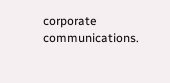corporate communications.